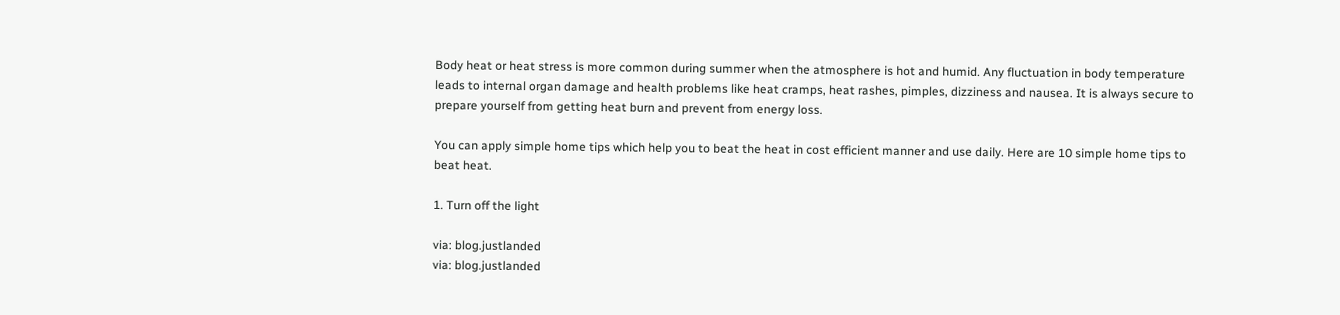Body heat or heat stress is more common during summer when the atmosphere is hot and humid. Any fluctuation in body temperature leads to internal organ damage and health problems like heat cramps, heat rashes, pimples, dizziness and nausea. It is always secure to prepare yourself from getting heat burn and prevent from energy loss.

You can apply simple home tips which help you to beat the heat in cost efficient manner and use daily. Here are 10 simple home tips to beat heat.

1. Turn off the light

via: blog.justlanded
via: blog.justlanded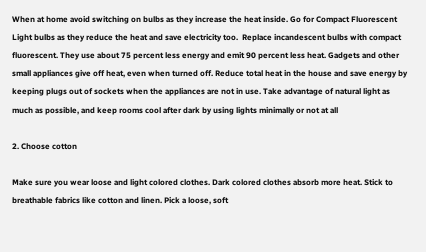When at home avoid switching on bulbs as they increase the heat inside. Go for Compact Fluorescent Light bulbs as they reduce the heat and save electricity too.  Replace incandescent bulbs with compact fluorescent. They use about 75 percent less energy and emit 90 percent less heat. Gadgets and other small appliances give off heat, even when turned off. Reduce total heat in the house and save energy by keeping plugs out of sockets when the appliances are not in use. Take advantage of natural light as much as possible, and keep rooms cool after dark by using lights minimally or not at all

2. Choose cotton

Make sure you wear loose and light colored clothes. Dark colored clothes absorb more heat. Stick to breathable fabrics like cotton and linen. Pick a loose, soft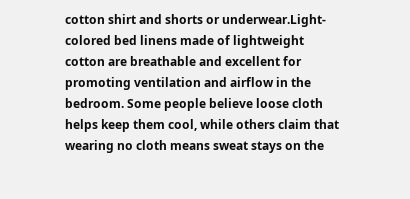cotton shirt and shorts or underwear.Light-colored bed linens made of lightweight cotton are breathable and excellent for promoting ventilation and airflow in the bedroom. Some people believe loose cloth helps keep them cool, while others claim that wearing no cloth means sweat stays on the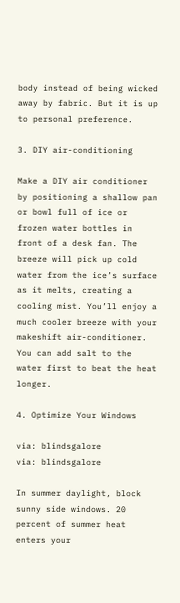body instead of being wicked away by fabric. But it is up to personal preference.

3. DIY air-conditioning

Make a DIY air conditioner by positioning a shallow pan or bowl full of ice or frozen water bottles in front of a desk fan. The breeze will pick up cold water from the ice’s surface as it melts, creating a cooling mist. You’ll enjoy a much cooler breeze with your makeshift air-conditioner. You can add salt to the water first to beat the heat longer.

4. Optimize Your Windows

via: blindsgalore
via: blindsgalore

In summer daylight, block sunny side windows. 20 percent of summer heat enters your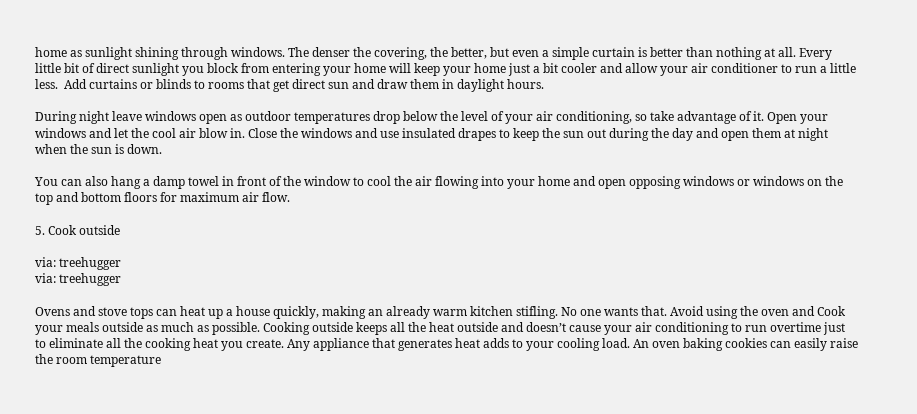home as sunlight shining through windows. The denser the covering, the better, but even a simple curtain is better than nothing at all. Every little bit of direct sunlight you block from entering your home will keep your home just a bit cooler and allow your air conditioner to run a little less.  Add curtains or blinds to rooms that get direct sun and draw them in daylight hours.

During night leave windows open as outdoor temperatures drop below the level of your air conditioning, so take advantage of it. Open your windows and let the cool air blow in. Close the windows and use insulated drapes to keep the sun out during the day and open them at night when the sun is down.

You can also hang a damp towel in front of the window to cool the air flowing into your home and open opposing windows or windows on the top and bottom floors for maximum air flow.

5. Cook outside

via: treehugger
via: treehugger

Ovens and stove tops can heat up a house quickly, making an already warm kitchen stifling. No one wants that. Avoid using the oven and Cook your meals outside as much as possible. Cooking outside keeps all the heat outside and doesn’t cause your air conditioning to run overtime just to eliminate all the cooking heat you create. Any appliance that generates heat adds to your cooling load. An oven baking cookies can easily raise the room temperature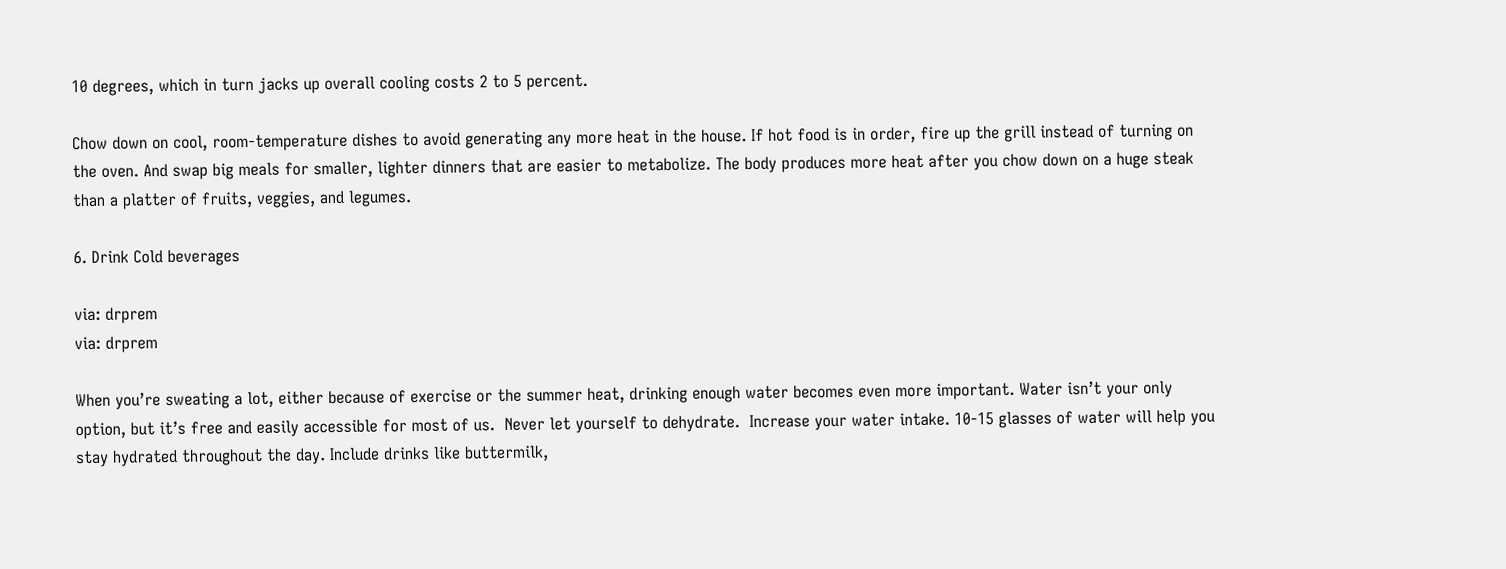10 degrees, which in turn jacks up overall cooling costs 2 to 5 percent.

Chow down on cool, room-temperature dishes to avoid generating any more heat in the house. If hot food is in order, fire up the grill instead of turning on the oven. And swap big meals for smaller, lighter dinners that are easier to metabolize. The body produces more heat after you chow down on a huge steak than a platter of fruits, veggies, and legumes.

6. Drink Cold beverages

via: drprem
via: drprem

When you’re sweating a lot, either because of exercise or the summer heat, drinking enough water becomes even more important. Water isn’t your only option, but it’s free and easily accessible for most of us.  Never let yourself to dehydrate.  Increase your water intake. 10-15 glasses of water will help you stay hydrated throughout the day. Include drinks like buttermilk,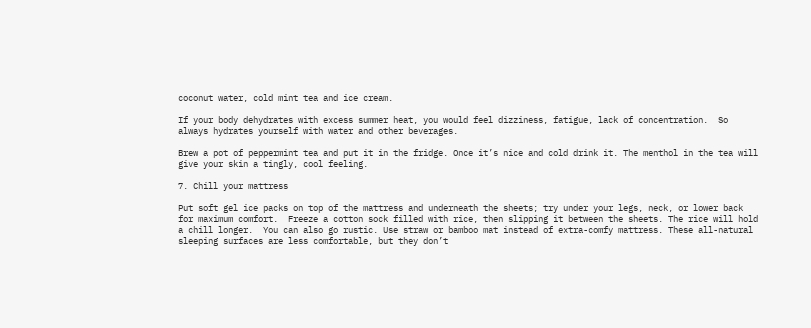coconut water, cold mint tea and ice cream.

If your body dehydrates with excess summer heat, you would feel dizziness, fatigue, lack of concentration.  So always hydrates yourself with water and other beverages.

Brew a pot of peppermint tea and put it in the fridge. Once it’s nice and cold drink it. The menthol in the tea will give your skin a tingly, cool feeling.

7. Chill your mattress

Put soft gel ice packs on top of the mattress and underneath the sheets; try under your legs, neck, or lower back for maximum comfort.  Freeze a cotton sock filled with rice, then slipping it between the sheets. The rice will hold a chill longer.  You can also go rustic. Use straw or bamboo mat instead of extra-comfy mattress. These all-natural sleeping surfaces are less comfortable, but they don’t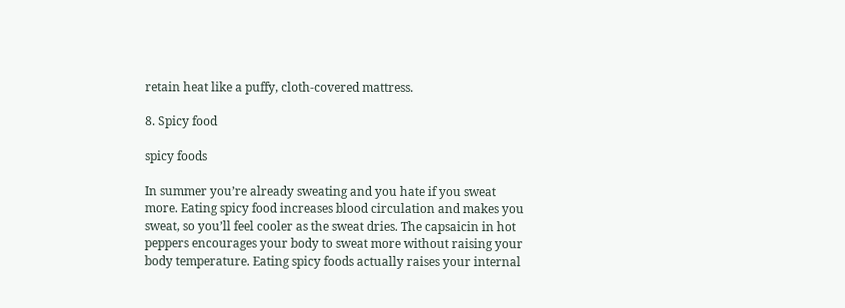retain heat like a puffy, cloth-covered mattress.

8. Spicy food

spicy foods

In summer you’re already sweating and you hate if you sweat more. Eating spicy food increases blood circulation and makes you sweat, so you’ll feel cooler as the sweat dries. The capsaicin in hot peppers encourages your body to sweat more without raising your body temperature. Eating spicy foods actually raises your internal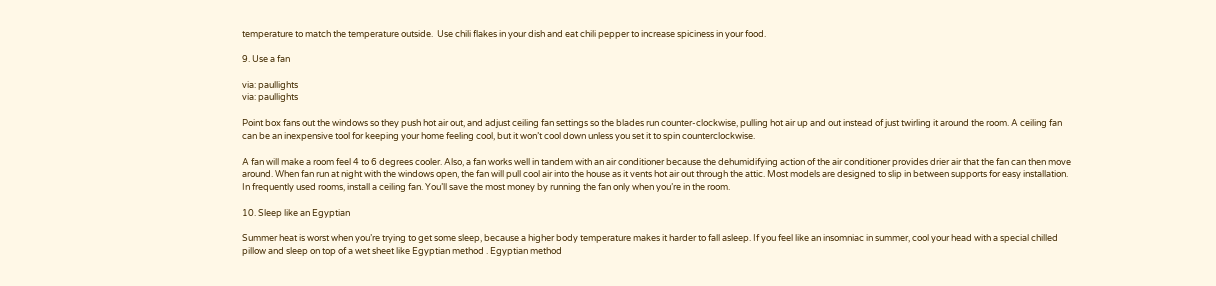temperature to match the temperature outside.  Use chili flakes in your dish and eat chili pepper to increase spiciness in your food.

9. Use a fan

via: paullights
via: paullights

Point box fans out the windows so they push hot air out, and adjust ceiling fan settings so the blades run counter-clockwise, pulling hot air up and out instead of just twirling it around the room. A ceiling fan can be an inexpensive tool for keeping your home feeling cool, but it won’t cool down unless you set it to spin counterclockwise.

A fan will make a room feel 4 to 6 degrees cooler. Also, a fan works well in tandem with an air conditioner because the dehumidifying action of the air conditioner provides drier air that the fan can then move around. When fan run at night with the windows open, the fan will pull cool air into the house as it vents hot air out through the attic. Most models are designed to slip in between supports for easy installation. In frequently used rooms, install a ceiling fan. You’ll save the most money by running the fan only when you’re in the room.

10. Sleep like an Egyptian

Summer heat is worst when you’re trying to get some sleep, because a higher body temperature makes it harder to fall asleep. If you feel like an insomniac in summer, cool your head with a special chilled pillow and sleep on top of a wet sheet like Egyptian method . Egyptian method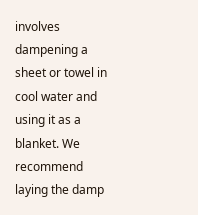involves dampening a sheet or towel in cool water and using it as a blanket. We recommend laying the damp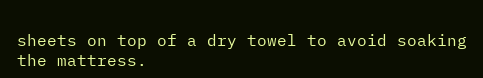sheets on top of a dry towel to avoid soaking the mattress.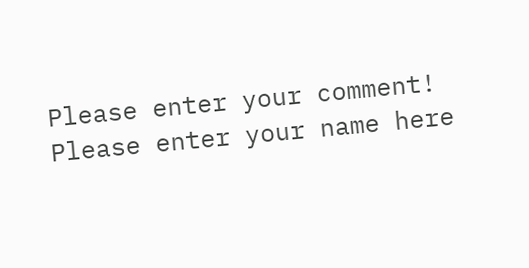Please enter your comment!
Please enter your name here